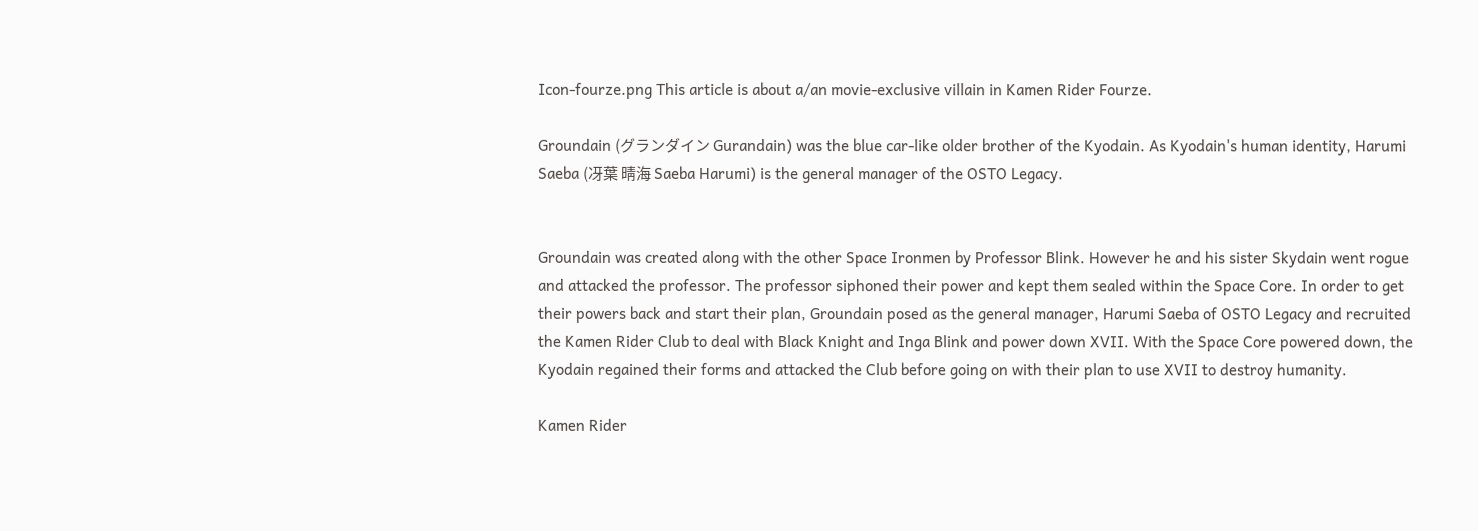Icon-fourze.png This article is about a/an movie-exclusive villain in Kamen Rider Fourze.

Groundain (グランダイン Gurandain) was the blue car-like older brother of the Kyodain. As Kyodain's human identity, Harumi Saeba (冴葉 晴海 Saeba Harumi) is the general manager of the OSTO Legacy.


Groundain was created along with the other Space Ironmen by Professor Blink. However he and his sister Skydain went rogue and attacked the professor. The professor siphoned their power and kept them sealed within the Space Core. In order to get their powers back and start their plan, Groundain posed as the general manager, Harumi Saeba of OSTO Legacy and recruited the Kamen Rider Club to deal with Black Knight and Inga Blink and power down XVII. With the Space Core powered down, the Kyodain regained their forms and attacked the Club before going on with their plan to use XVII to destroy humanity.

Kamen Rider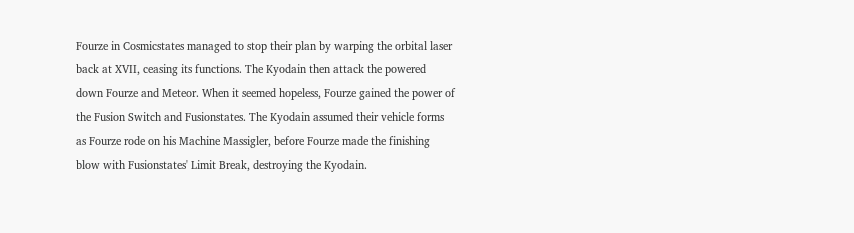Fourze in Cosmicstates managed to stop their plan by warping the orbital laser back at XVII, ceasing its functions. The Kyodain then attack the powered down Fourze and Meteor. When it seemed hopeless, Fourze gained the power of the Fusion Switch and Fusionstates. The Kyodain assumed their vehicle forms as Fourze rode on his Machine Massigler, before Fourze made the finishing blow with Fusionstates' Limit Break, destroying the Kyodain.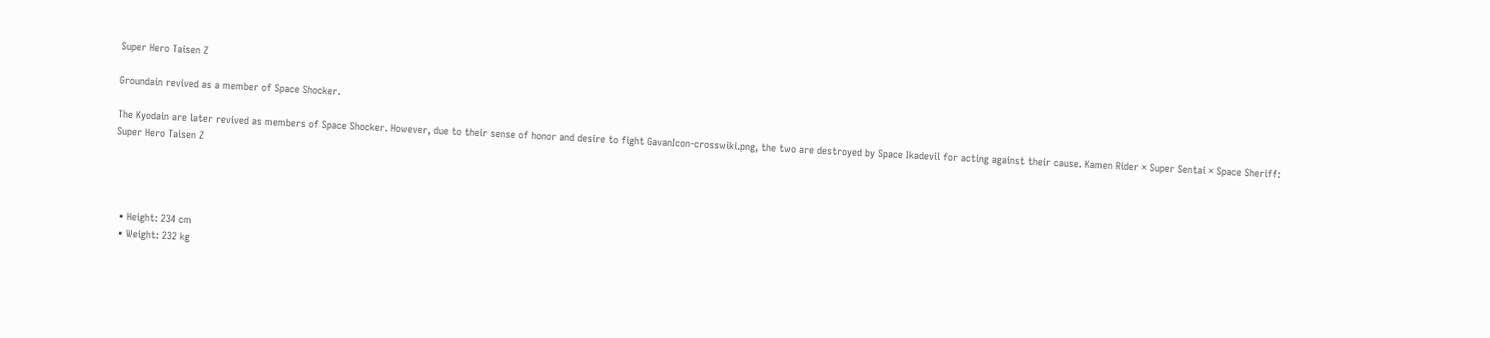Super Hero Taisen Z

Groundain revived as a member of Space Shocker.

The Kyodain are later revived as members of Space Shocker. However, due to their sense of honor and desire to fight GavanIcon-crosswiki.png, the two are destroyed by Space Ikadevil for acting against their cause. Kamen Rider × Super Sentai × Space Sheriff: Super Hero Taisen Z




  • Height: 234 cm
  • Weight: 232 kg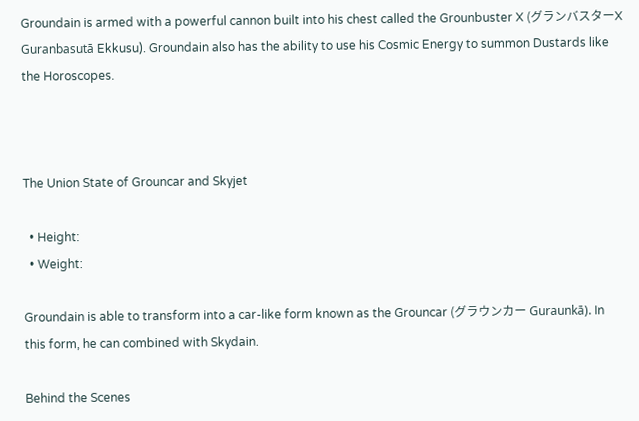Groundain is armed with a powerful cannon built into his chest called the Grounbuster X (グランバスターX Guranbasutā Ekkusu). Groundain also has the ability to use his Cosmic Energy to summon Dustards like the Horoscopes.



The Union State of Grouncar and Skyjet

  • Height:
  • Weight:

Groundain is able to transform into a car-like form known as the Grouncar (グラウンカー Guraunkā). In this form, he can combined with Skydain.

Behind the Scenes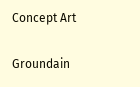Concept Art

Groundain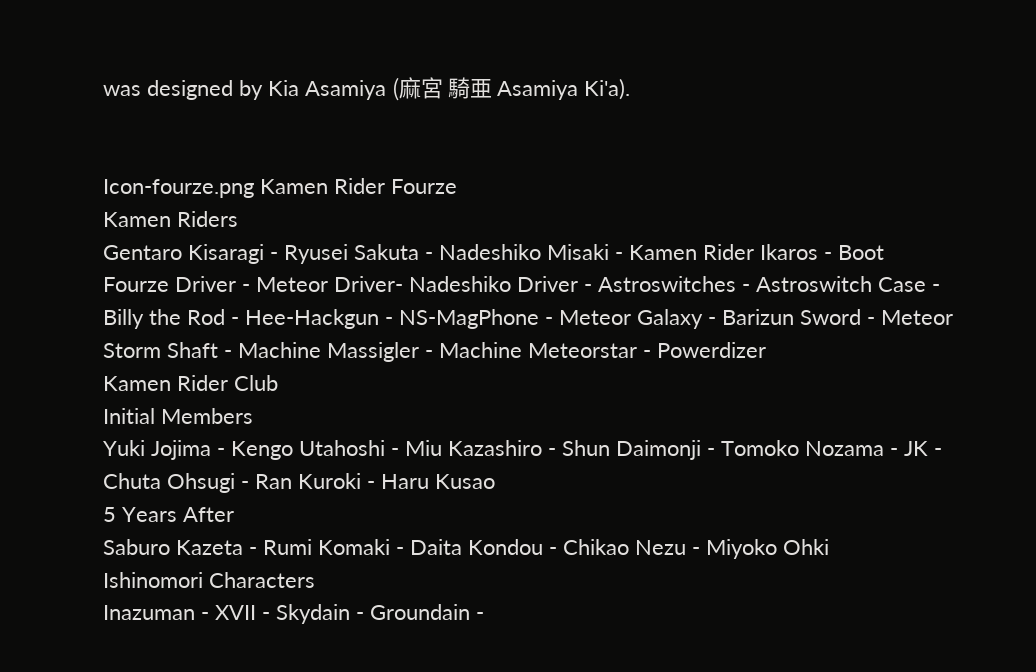was designed by Kia Asamiya (麻宮 騎亜 Asamiya Ki'a).


Icon-fourze.png Kamen Rider Fourze
Kamen Riders
Gentaro Kisaragi - Ryusei Sakuta - Nadeshiko Misaki - Kamen Rider Ikaros - Boot
Fourze Driver - Meteor Driver- Nadeshiko Driver - Astroswitches - Astroswitch Case - Billy the Rod - Hee-Hackgun - NS-MagPhone - Meteor Galaxy - Barizun Sword - Meteor Storm Shaft - Machine Massigler - Machine Meteorstar - Powerdizer
Kamen Rider Club
Initial Members
Yuki Jojima - Kengo Utahoshi - Miu Kazashiro - Shun Daimonji - Tomoko Nozama - JK - Chuta Ohsugi - Ran Kuroki - Haru Kusao
5 Years After
Saburo Kazeta - Rumi Komaki - Daita Kondou - Chikao Nezu - Miyoko Ohki
Ishinomori Characters
Inazuman - XVII - Skydain - Groundain -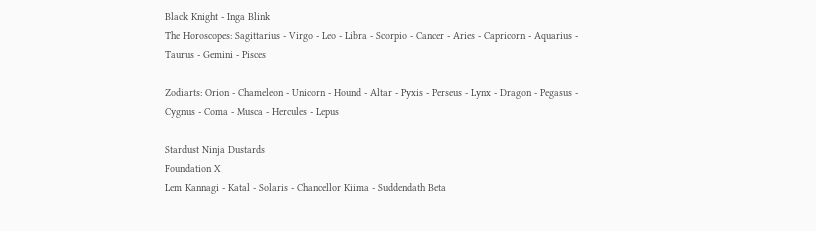Black Knight - Inga Blink
The Horoscopes: Sagittarius - Virgo - Leo - Libra - Scorpio - Cancer - Aries - Capricorn - Aquarius - Taurus - Gemini - Pisces

Zodiarts: Orion - Chameleon - Unicorn - Hound - Altar - Pyxis - Perseus - Lynx - Dragon - Pegasus - Cygnus - Coma - Musca - Hercules - Lepus

Stardust Ninja Dustards
Foundation X
Lem Kannagi - Katal - Solaris - Chancellor Kiima - Suddendath Beta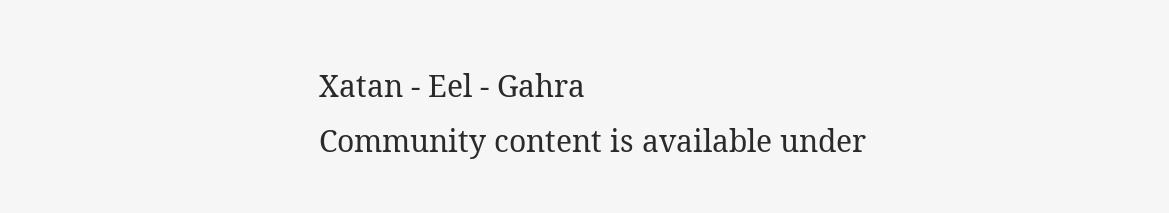Xatan - Eel - Gahra
Community content is available under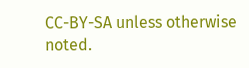CC-BY-SA unless otherwise noted.